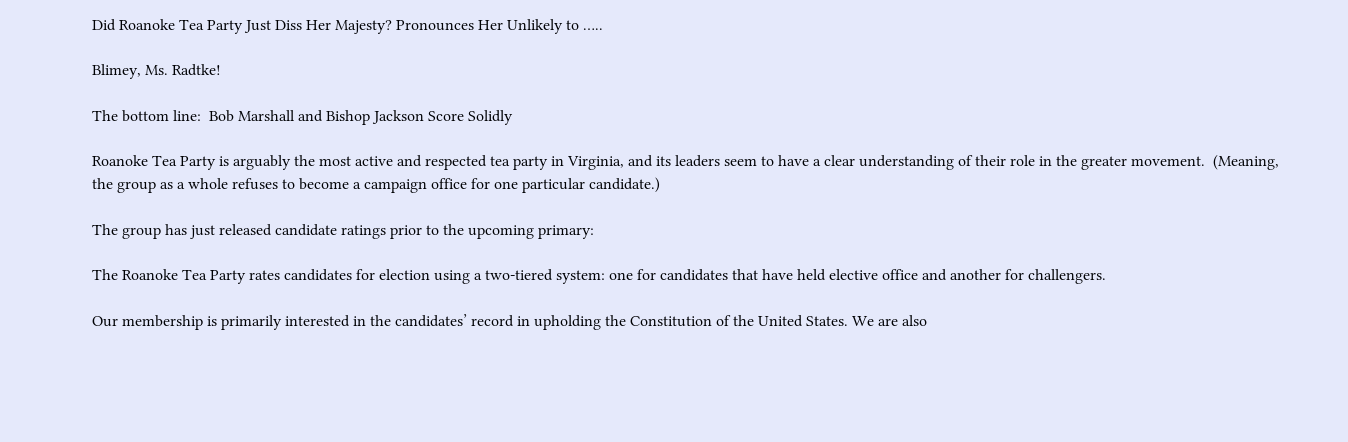Did Roanoke Tea Party Just Diss Her Majesty? Pronounces Her Unlikely to …..

Blimey, Ms. Radtke!

The bottom line:  Bob Marshall and Bishop Jackson Score Solidly

Roanoke Tea Party is arguably the most active and respected tea party in Virginia, and its leaders seem to have a clear understanding of their role in the greater movement.  (Meaning, the group as a whole refuses to become a campaign office for one particular candidate.)

The group has just released candidate ratings prior to the upcoming primary:

The Roanoke Tea Party rates candidates for election using a two-tiered system: one for candidates that have held elective office and another for challengers.

Our membership is primarily interested in the candidates’ record in upholding the Constitution of the United States. We are also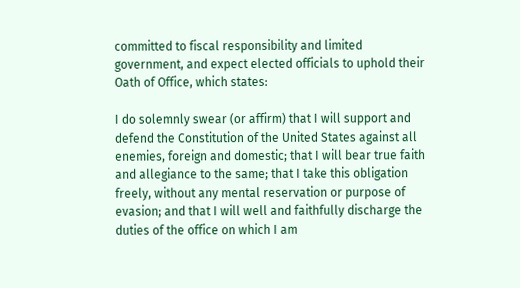committed to fiscal responsibility and limited government, and expect elected officials to uphold their Oath of Office, which states:

I do solemnly swear (or affirm) that I will support and defend the Constitution of the United States against all enemies, foreign and domestic; that I will bear true faith and allegiance to the same; that I take this obligation freely, without any mental reservation or purpose of evasion; and that I will well and faithfully discharge the duties of the office on which I am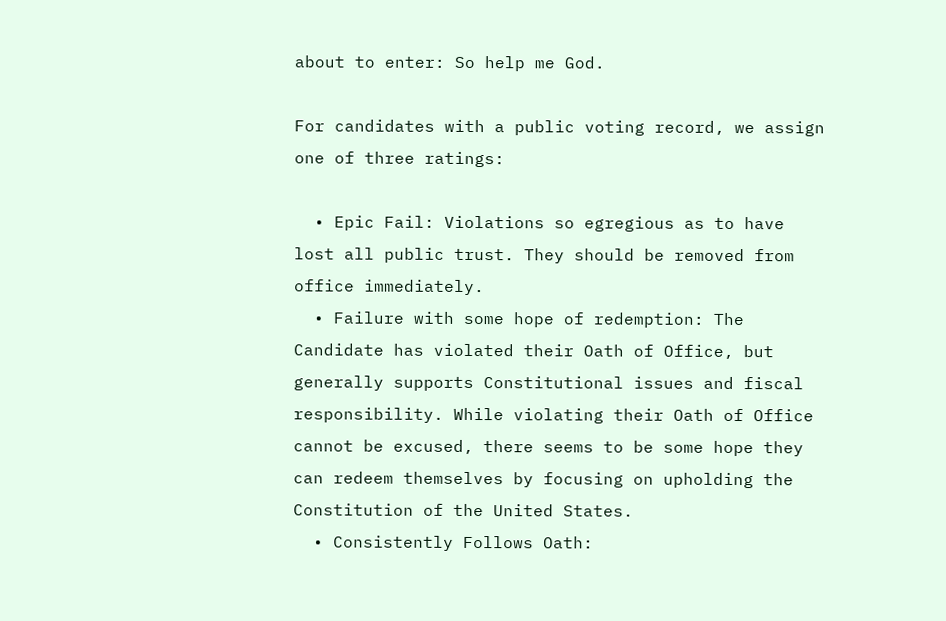about to enter: So help me God.

For candidates with a public voting record, we assign one of three ratings:

  • Epic Fail: Violations so egregious as to have lost all public trust. They should be removed from office immediately.
  • Failure with some hope of redemption: The Candidate has violated their Oath of Office, but generally supports Constitutional issues and fiscal responsibility. While violating their Oath of Office cannot be excused, there seems to be some hope they can redeem themselves by focusing on upholding the Constitution of the United States.
  • Consistently Follows Oath: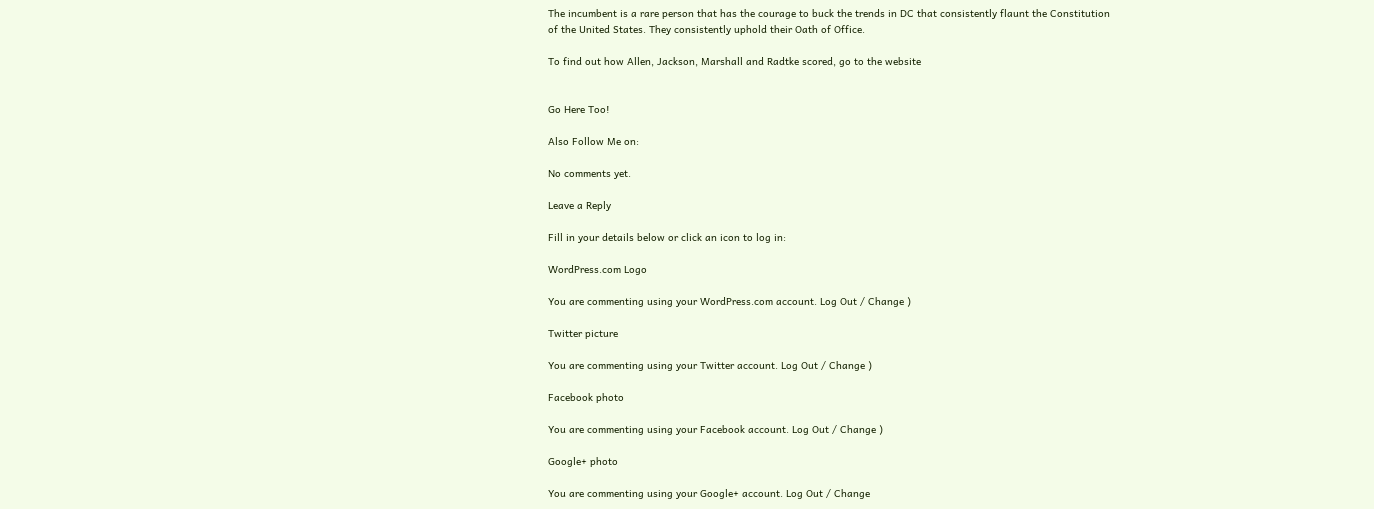The incumbent is a rare person that has the courage to buck the trends in DC that consistently flaunt the Constitution of the United States. They consistently uphold their Oath of Office.

To find out how Allen, Jackson, Marshall and Radtke scored, go to the website


Go Here Too!

Also Follow Me on:

No comments yet.

Leave a Reply

Fill in your details below or click an icon to log in:

WordPress.com Logo

You are commenting using your WordPress.com account. Log Out / Change )

Twitter picture

You are commenting using your Twitter account. Log Out / Change )

Facebook photo

You are commenting using your Facebook account. Log Out / Change )

Google+ photo

You are commenting using your Google+ account. Log Out / Change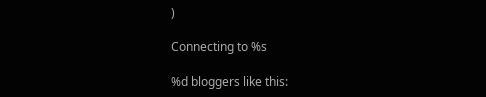)

Connecting to %s

%d bloggers like this: